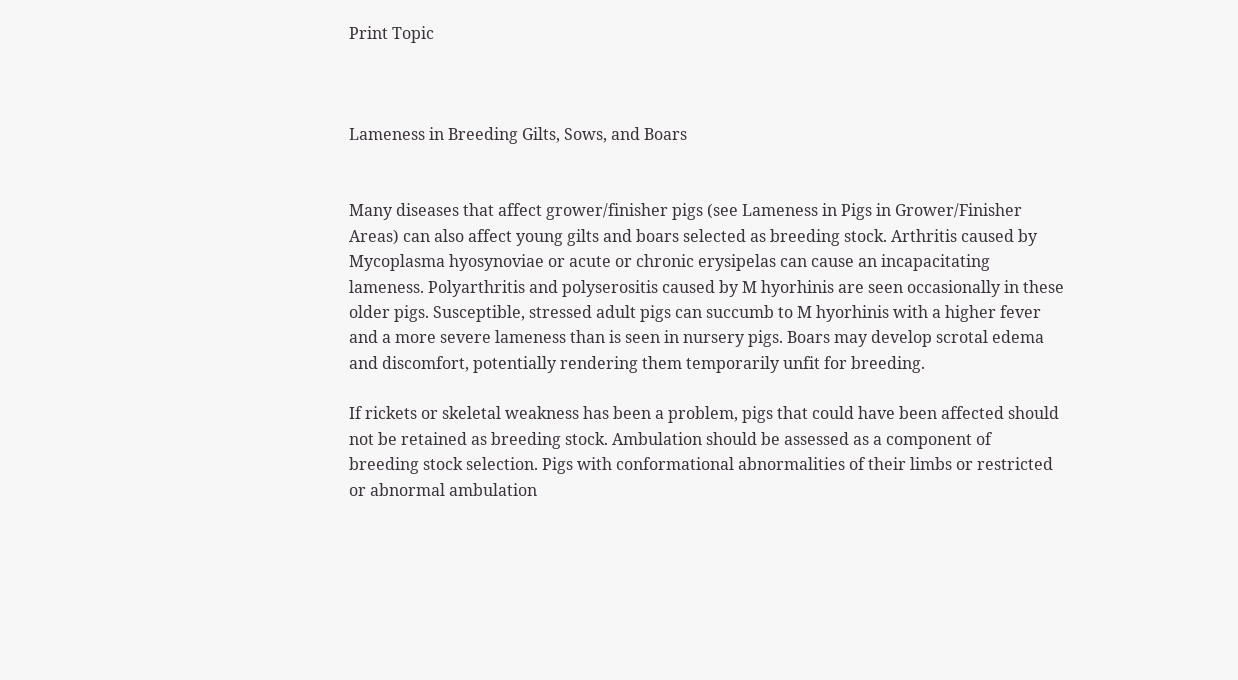Print Topic



Lameness in Breeding Gilts, Sows, and Boars


Many diseases that affect grower/finisher pigs (see Lameness in Pigs in Grower/Finisher Areas) can also affect young gilts and boars selected as breeding stock. Arthritis caused by Mycoplasma hyosynoviae or acute or chronic erysipelas can cause an incapacitating lameness. Polyarthritis and polyserositis caused by M hyorhinis are seen occasionally in these older pigs. Susceptible, stressed adult pigs can succumb to M hyorhinis with a higher fever and a more severe lameness than is seen in nursery pigs. Boars may develop scrotal edema and discomfort, potentially rendering them temporarily unfit for breeding.

If rickets or skeletal weakness has been a problem, pigs that could have been affected should not be retained as breeding stock. Ambulation should be assessed as a component of breeding stock selection. Pigs with conformational abnormalities of their limbs or restricted or abnormal ambulation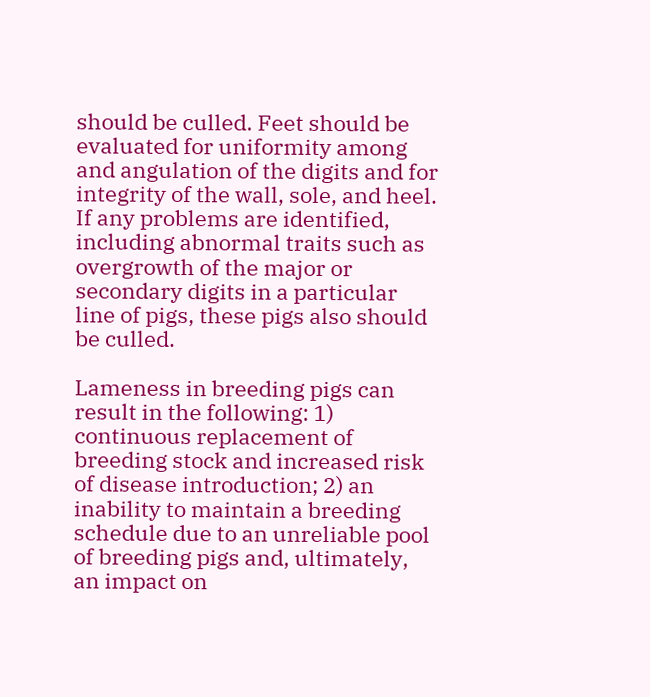should be culled. Feet should be evaluated for uniformity among and angulation of the digits and for integrity of the wall, sole, and heel. If any problems are identified, including abnormal traits such as overgrowth of the major or secondary digits in a particular line of pigs, these pigs also should be culled.

Lameness in breeding pigs can result in the following: 1) continuous replacement of breeding stock and increased risk of disease introduction; 2) an inability to maintain a breeding schedule due to an unreliable pool of breeding pigs and, ultimately, an impact on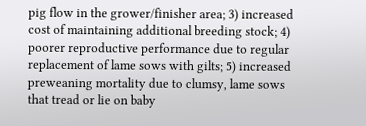pig flow in the grower/finisher area; 3) increased cost of maintaining additional breeding stock; 4) poorer reproductive performance due to regular replacement of lame sows with gilts; 5) increased preweaning mortality due to clumsy, lame sows that tread or lie on baby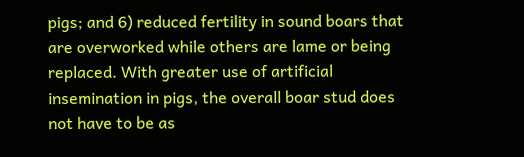pigs; and 6) reduced fertility in sound boars that are overworked while others are lame or being replaced. With greater use of artificial insemination in pigs, the overall boar stud does not have to be as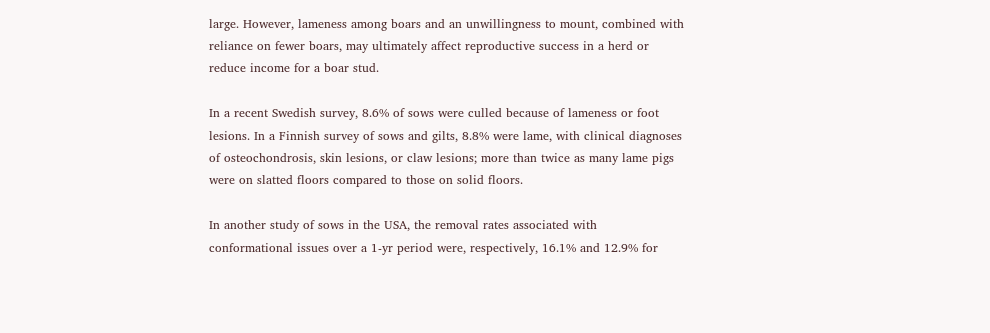large. However, lameness among boars and an unwillingness to mount, combined with reliance on fewer boars, may ultimately affect reproductive success in a herd or reduce income for a boar stud.

In a recent Swedish survey, 8.6% of sows were culled because of lameness or foot lesions. In a Finnish survey of sows and gilts, 8.8% were lame, with clinical diagnoses of osteochondrosis, skin lesions, or claw lesions; more than twice as many lame pigs were on slatted floors compared to those on solid floors.

In another study of sows in the USA, the removal rates associated with conformational issues over a 1-yr period were, respectively, 16.1% and 12.9% for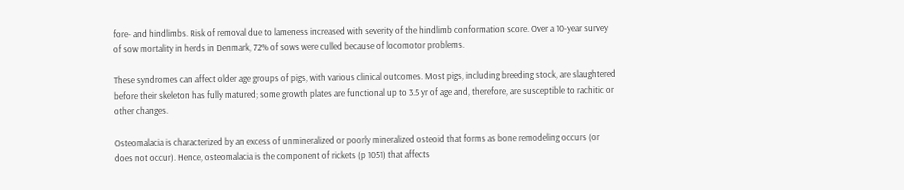fore- and hindlimbs. Risk of removal due to lameness increased with severity of the hindlimb conformation score. Over a 10-year survey of sow mortality in herds in Denmark, 72% of sows were culled because of locomotor problems.

These syndromes can affect older age groups of pigs, with various clinical outcomes. Most pigs, including breeding stock, are slaughtered before their skeleton has fully matured; some growth plates are functional up to 3.5 yr of age and, therefore, are susceptible to rachitic or other changes.

Osteomalacia is characterized by an excess of unmineralized or poorly mineralized osteoid that forms as bone remodeling occurs (or does not occur). Hence, osteomalacia is the component of rickets (p 1051) that affects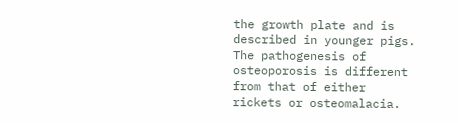the growth plate and is described in younger pigs. The pathogenesis of osteoporosis is different from that of either rickets or osteomalacia.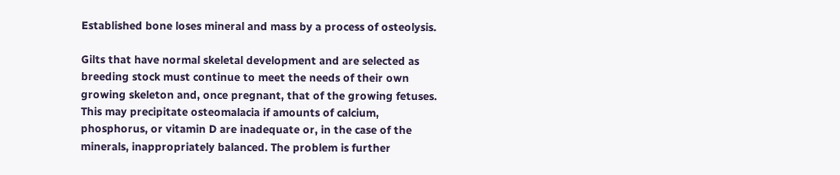Established bone loses mineral and mass by a process of osteolysis.

Gilts that have normal skeletal development and are selected as breeding stock must continue to meet the needs of their own growing skeleton and, once pregnant, that of the growing fetuses. This may precipitate osteomalacia if amounts of calcium, phosphorus, or vitamin D are inadequate or, in the case of the minerals, inappropriately balanced. The problem is further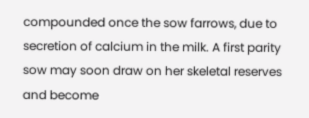compounded once the sow farrows, due to secretion of calcium in the milk. A first parity sow may soon draw on her skeletal reserves and become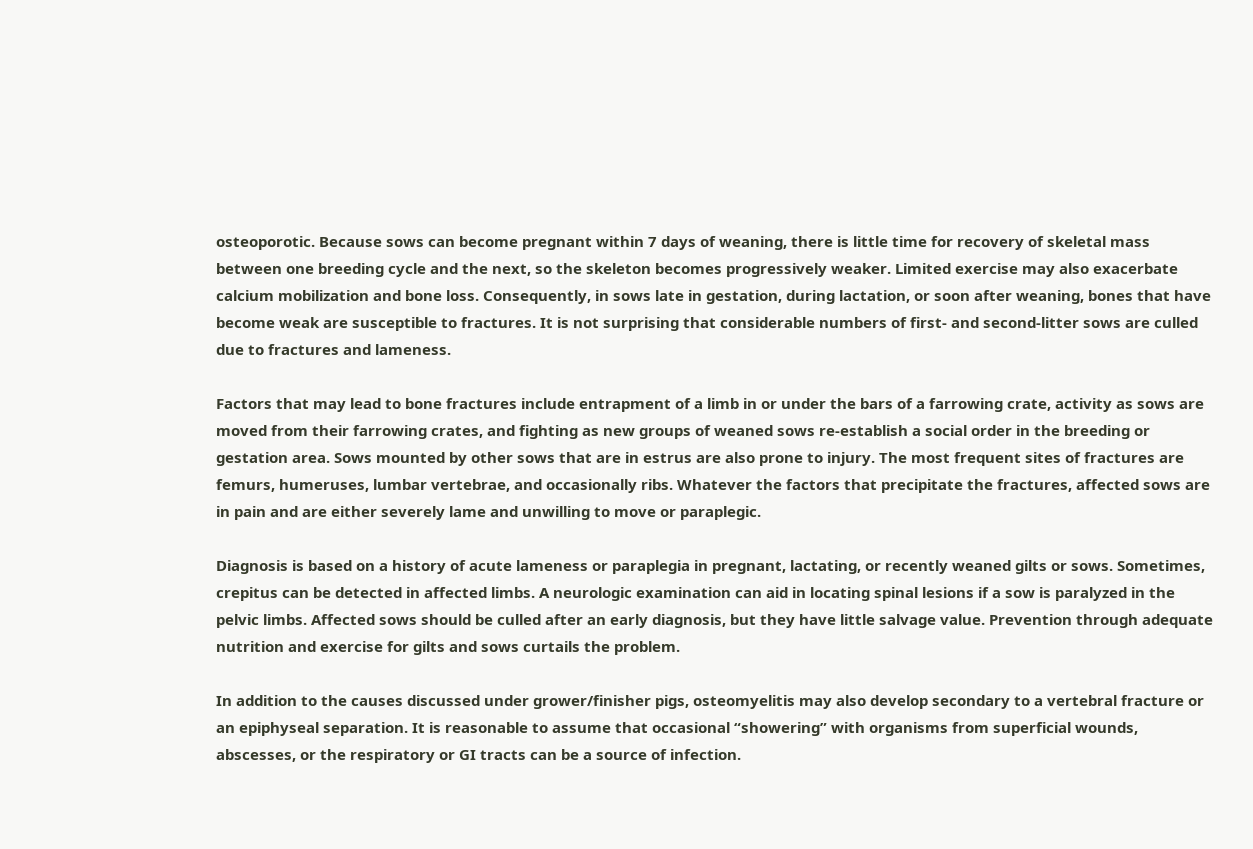osteoporotic. Because sows can become pregnant within 7 days of weaning, there is little time for recovery of skeletal mass between one breeding cycle and the next, so the skeleton becomes progressively weaker. Limited exercise may also exacerbate calcium mobilization and bone loss. Consequently, in sows late in gestation, during lactation, or soon after weaning, bones that have become weak are susceptible to fractures. It is not surprising that considerable numbers of first- and second-litter sows are culled due to fractures and lameness.

Factors that may lead to bone fractures include entrapment of a limb in or under the bars of a farrowing crate, activity as sows are moved from their farrowing crates, and fighting as new groups of weaned sows re-establish a social order in the breeding or gestation area. Sows mounted by other sows that are in estrus are also prone to injury. The most frequent sites of fractures are femurs, humeruses, lumbar vertebrae, and occasionally ribs. Whatever the factors that precipitate the fractures, affected sows are in pain and are either severely lame and unwilling to move or paraplegic.

Diagnosis is based on a history of acute lameness or paraplegia in pregnant, lactating, or recently weaned gilts or sows. Sometimes, crepitus can be detected in affected limbs. A neurologic examination can aid in locating spinal lesions if a sow is paralyzed in the pelvic limbs. Affected sows should be culled after an early diagnosis, but they have little salvage value. Prevention through adequate nutrition and exercise for gilts and sows curtails the problem.

In addition to the causes discussed under grower/finisher pigs, osteomyelitis may also develop secondary to a vertebral fracture or an epiphyseal separation. It is reasonable to assume that occasional “showering” with organisms from superficial wounds, abscesses, or the respiratory or GI tracts can be a source of infection.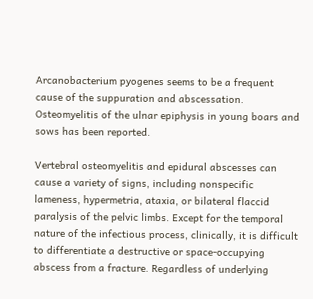Arcanobacterium pyogenes seems to be a frequent cause of the suppuration and abscessation. Osteomyelitis of the ulnar epiphysis in young boars and sows has been reported.

Vertebral osteomyelitis and epidural abscesses can cause a variety of signs, including nonspecific lameness, hypermetria, ataxia, or bilateral flaccid paralysis of the pelvic limbs. Except for the temporal nature of the infectious process, clinically, it is difficult to differentiate a destructive or space-occupying abscess from a fracture. Regardless of underlying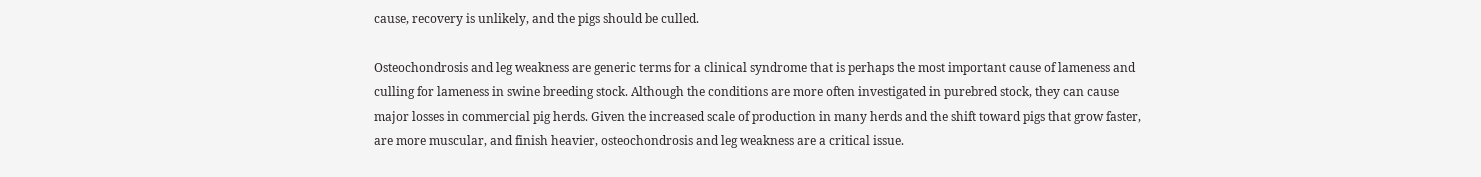cause, recovery is unlikely, and the pigs should be culled.

Osteochondrosis and leg weakness are generic terms for a clinical syndrome that is perhaps the most important cause of lameness and culling for lameness in swine breeding stock. Although the conditions are more often investigated in purebred stock, they can cause major losses in commercial pig herds. Given the increased scale of production in many herds and the shift toward pigs that grow faster, are more muscular, and finish heavier, osteochondrosis and leg weakness are a critical issue.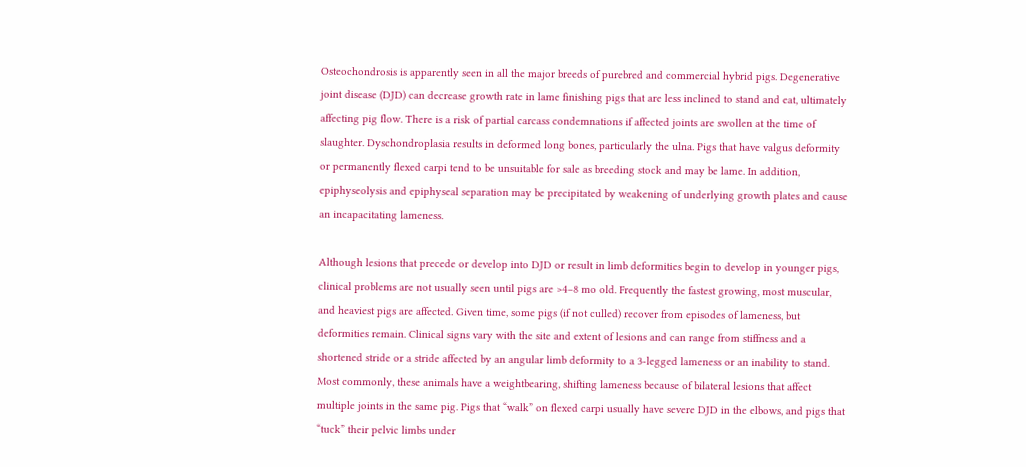Osteochondrosis is apparently seen in all the major breeds of purebred and commercial hybrid pigs. Degenerative joint disease (DJD) can decrease growth rate in lame finishing pigs that are less inclined to stand and eat, ultimately affecting pig flow. There is a risk of partial carcass condemnations if affected joints are swollen at the time of slaughter. Dyschondroplasia results in deformed long bones, particularly the ulna. Pigs that have valgus deformity or permanently flexed carpi tend to be unsuitable for sale as breeding stock and may be lame. In addition, epiphyseolysis and epiphyseal separation may be precipitated by weakening of underlying growth plates and cause an incapacitating lameness.

Although lesions that precede or develop into DJD or result in limb deformities begin to develop in younger pigs, clinical problems are not usually seen until pigs are >4–8 mo old. Frequently the fastest growing, most muscular, and heaviest pigs are affected. Given time, some pigs (if not culled) recover from episodes of lameness, but deformities remain. Clinical signs vary with the site and extent of lesions and can range from stiffness and a shortened stride or a stride affected by an angular limb deformity to a 3-legged lameness or an inability to stand. Most commonly, these animals have a weightbearing, shifting lameness because of bilateral lesions that affect multiple joints in the same pig. Pigs that “walk” on flexed carpi usually have severe DJD in the elbows, and pigs that “tuck” their pelvic limbs under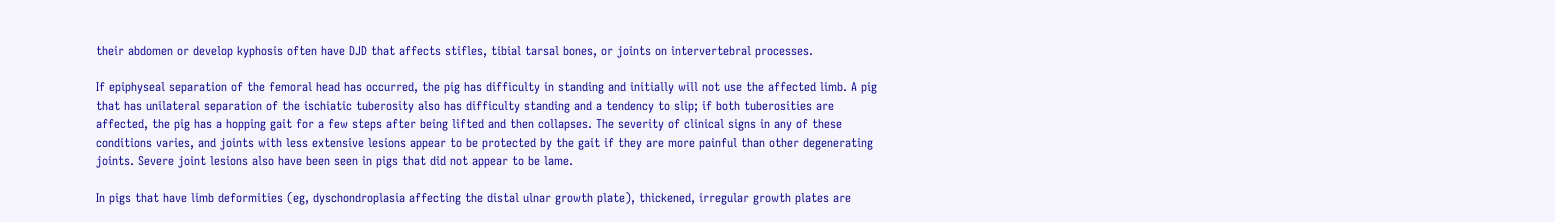their abdomen or develop kyphosis often have DJD that affects stifles, tibial tarsal bones, or joints on intervertebral processes.

If epiphyseal separation of the femoral head has occurred, the pig has difficulty in standing and initially will not use the affected limb. A pig that has unilateral separation of the ischiatic tuberosity also has difficulty standing and a tendency to slip; if both tuberosities are affected, the pig has a hopping gait for a few steps after being lifted and then collapses. The severity of clinical signs in any of these conditions varies, and joints with less extensive lesions appear to be protected by the gait if they are more painful than other degenerating joints. Severe joint lesions also have been seen in pigs that did not appear to be lame.

In pigs that have limb deformities (eg, dyschondroplasia affecting the distal ulnar growth plate), thickened, irregular growth plates are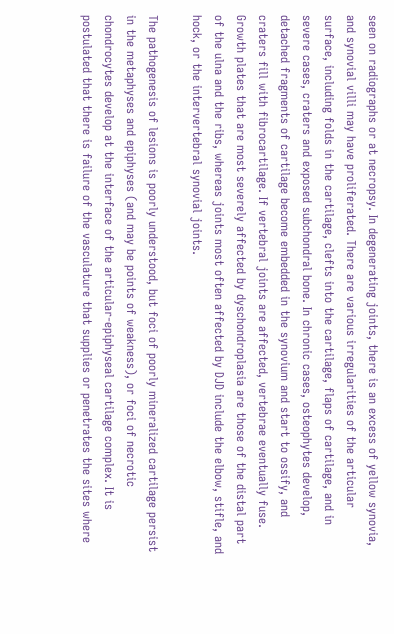seen on radiographs or at necropsy. In degenerating joints, there is an excess of yellow synovia, and synovial villi may have proliferated. There are various irregularities of the articular surface, including folds in the cartilage, clefts into the cartilage, flaps of cartilage, and in severe cases, craters and exposed subchondral bone. In chronic cases, osteophytes develop, detached fragments of cartilage become embedded in the synovium and start to ossify, and craters fill with fibrocartilage. If vertebral joints are affected, vertebrae eventually fuse. Growth plates that are most severely affected by dyschondroplasia are those of the distal part of the ulna and the ribs, whereas joints most often affected by DJD include the elbow, stifle, and hock, or the intervertebral synovial joints.

The pathogenesis of lesions is poorly understood, but foci of poorly mineralized cartilage persist in the metaphyses and epiphyses (and may be points of weakness), or foci of necrotic chondrocytes develop at the interface of the articular-epiphyseal cartilage complex. It is postulated that there is failure of the vasculature that supplies or penetrates the sites where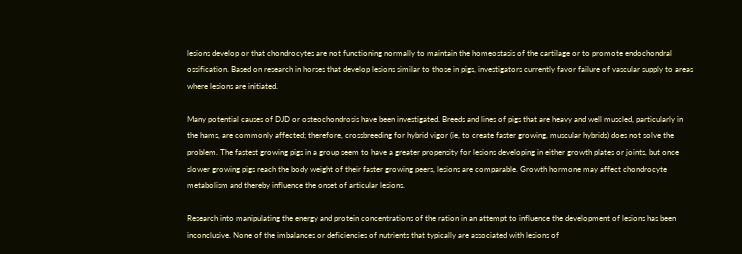lesions develop or that chondrocytes are not functioning normally to maintain the homeostasis of the cartilage or to promote endochondral ossification. Based on research in horses that develop lesions similar to those in pigs, investigators currently favor failure of vascular supply to areas where lesions are initiated.

Many potential causes of DJD or osteochondrosis have been investigated. Breeds and lines of pigs that are heavy and well muscled, particularly in the hams, are commonly affected; therefore, crossbreeding for hybrid vigor (ie, to create faster growing, muscular hybrids) does not solve the problem. The fastest growing pigs in a group seem to have a greater propensity for lesions developing in either growth plates or joints, but once slower growing pigs reach the body weight of their faster growing peers, lesions are comparable. Growth hormone may affect chondrocyte metabolism and thereby influence the onset of articular lesions.

Research into manipulating the energy and protein concentrations of the ration in an attempt to influence the development of lesions has been inconclusive. None of the imbalances or deficiencies of nutrients that typically are associated with lesions of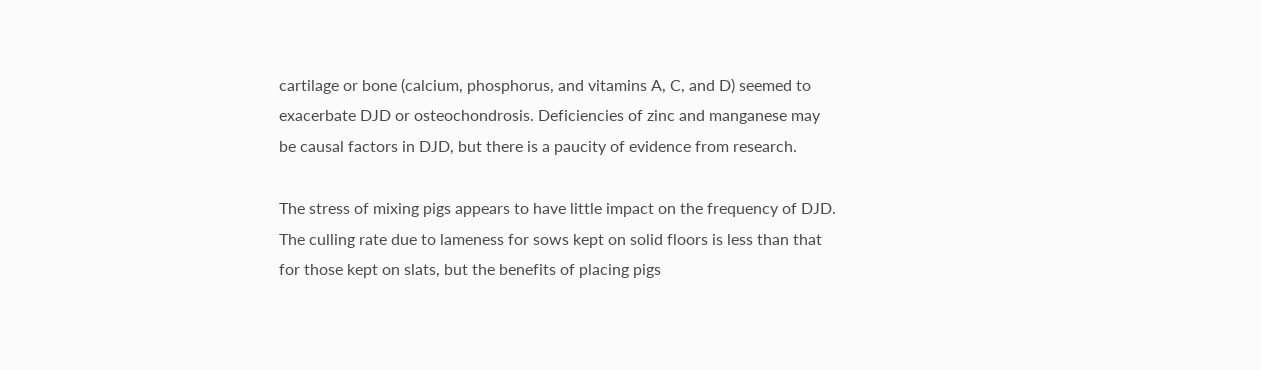cartilage or bone (calcium, phosphorus, and vitamins A, C, and D) seemed to exacerbate DJD or osteochondrosis. Deficiencies of zinc and manganese may be causal factors in DJD, but there is a paucity of evidence from research.

The stress of mixing pigs appears to have little impact on the frequency of DJD. The culling rate due to lameness for sows kept on solid floors is less than that for those kept on slats, but the benefits of placing pigs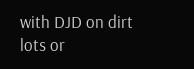with DJD on dirt lots or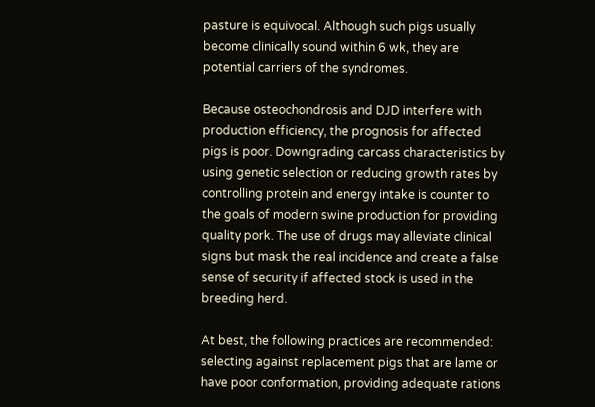pasture is equivocal. Although such pigs usually become clinically sound within 6 wk, they are potential carriers of the syndromes.

Because osteochondrosis and DJD interfere with production efficiency, the prognosis for affected pigs is poor. Downgrading carcass characteristics by using genetic selection or reducing growth rates by controlling protein and energy intake is counter to the goals of modern swine production for providing quality pork. The use of drugs may alleviate clinical signs but mask the real incidence and create a false sense of security if affected stock is used in the breeding herd.

At best, the following practices are recommended: selecting against replacement pigs that are lame or have poor conformation, providing adequate rations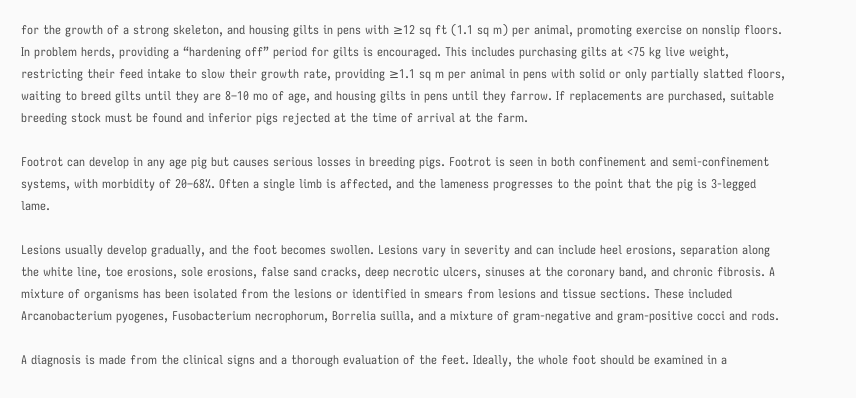for the growth of a strong skeleton, and housing gilts in pens with ≥12 sq ft (1.1 sq m) per animal, promoting exercise on nonslip floors. In problem herds, providing a “hardening off” period for gilts is encouraged. This includes purchasing gilts at <75 kg live weight, restricting their feed intake to slow their growth rate, providing ≥1.1 sq m per animal in pens with solid or only partially slatted floors, waiting to breed gilts until they are 8–10 mo of age, and housing gilts in pens until they farrow. If replacements are purchased, suitable breeding stock must be found and inferior pigs rejected at the time of arrival at the farm.

Footrot can develop in any age pig but causes serious losses in breeding pigs. Footrot is seen in both confinement and semi-confinement systems, with morbidity of 20–68%. Often a single limb is affected, and the lameness progresses to the point that the pig is 3-legged lame.

Lesions usually develop gradually, and the foot becomes swollen. Lesions vary in severity and can include heel erosions, separation along the white line, toe erosions, sole erosions, false sand cracks, deep necrotic ulcers, sinuses at the coronary band, and chronic fibrosis. A mixture of organisms has been isolated from the lesions or identified in smears from lesions and tissue sections. These included Arcanobacterium pyogenes, Fusobacterium necrophorum, Borrelia suilla, and a mixture of gram-negative and gram-positive cocci and rods.

A diagnosis is made from the clinical signs and a thorough evaluation of the feet. Ideally, the whole foot should be examined in a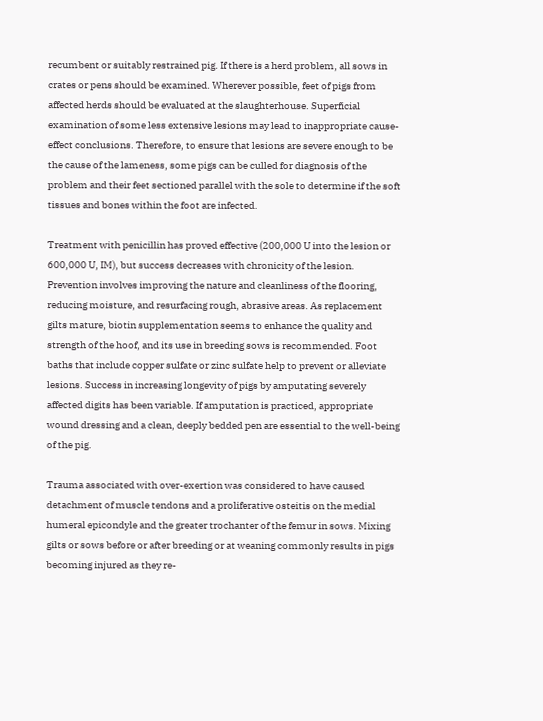recumbent or suitably restrained pig. If there is a herd problem, all sows in crates or pens should be examined. Wherever possible, feet of pigs from affected herds should be evaluated at the slaughterhouse. Superficial examination of some less extensive lesions may lead to inappropriate cause-effect conclusions. Therefore, to ensure that lesions are severe enough to be the cause of the lameness, some pigs can be culled for diagnosis of the problem and their feet sectioned parallel with the sole to determine if the soft tissues and bones within the foot are infected.

Treatment with penicillin has proved effective (200,000 U into the lesion or 600,000 U, IM), but success decreases with chronicity of the lesion. Prevention involves improving the nature and cleanliness of the flooring, reducing moisture, and resurfacing rough, abrasive areas. As replacement gilts mature, biotin supplementation seems to enhance the quality and strength of the hoof, and its use in breeding sows is recommended. Foot baths that include copper sulfate or zinc sulfate help to prevent or alleviate lesions. Success in increasing longevity of pigs by amputating severely affected digits has been variable. If amputation is practiced, appropriate wound dressing and a clean, deeply bedded pen are essential to the well-being of the pig.

Trauma associated with over-exertion was considered to have caused detachment of muscle tendons and a proliferative osteitis on the medial humeral epicondyle and the greater trochanter of the femur in sows. Mixing gilts or sows before or after breeding or at weaning commonly results in pigs becoming injured as they re-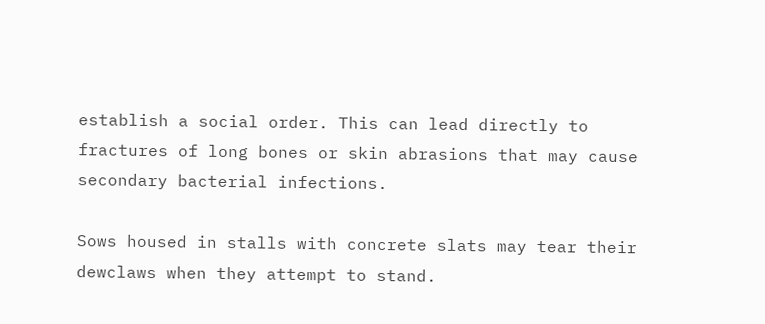establish a social order. This can lead directly to fractures of long bones or skin abrasions that may cause secondary bacterial infections.

Sows housed in stalls with concrete slats may tear their dewclaws when they attempt to stand.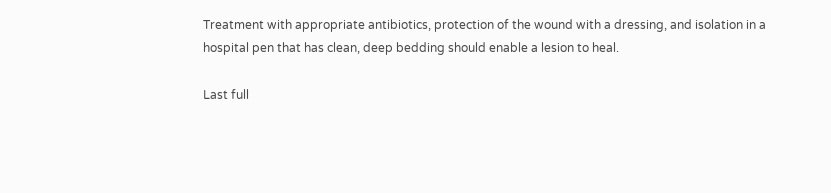Treatment with appropriate antibiotics, protection of the wound with a dressing, and isolation in a hospital pen that has clean, deep bedding should enable a lesion to heal.

Last full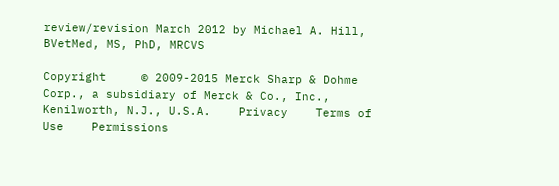review/revision March 2012 by Michael A. Hill, BVetMed, MS, PhD, MRCVS

Copyright     © 2009-2015 Merck Sharp & Dohme Corp., a subsidiary of Merck & Co., Inc., Kenilworth, N.J., U.S.A.    Privacy    Terms of Use    Permissions